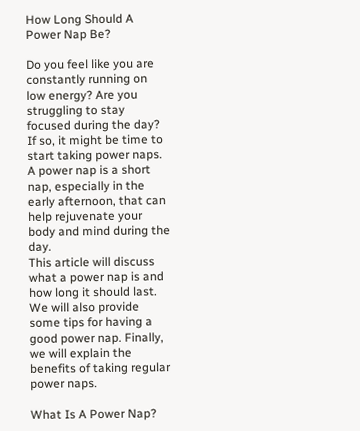How Long Should A Power Nap Be?

Do you feel like you are constantly running on low energy? Are you struggling to stay focused during the day? If so, it might be time to start taking power naps. A power nap is a short nap, especially in the early afternoon, that can help rejuvenate your body and mind during the day.
This article will discuss what a power nap is and how long it should last. We will also provide some tips for having a good power nap. Finally, we will explain the benefits of taking regular power naps.

What Is A Power Nap?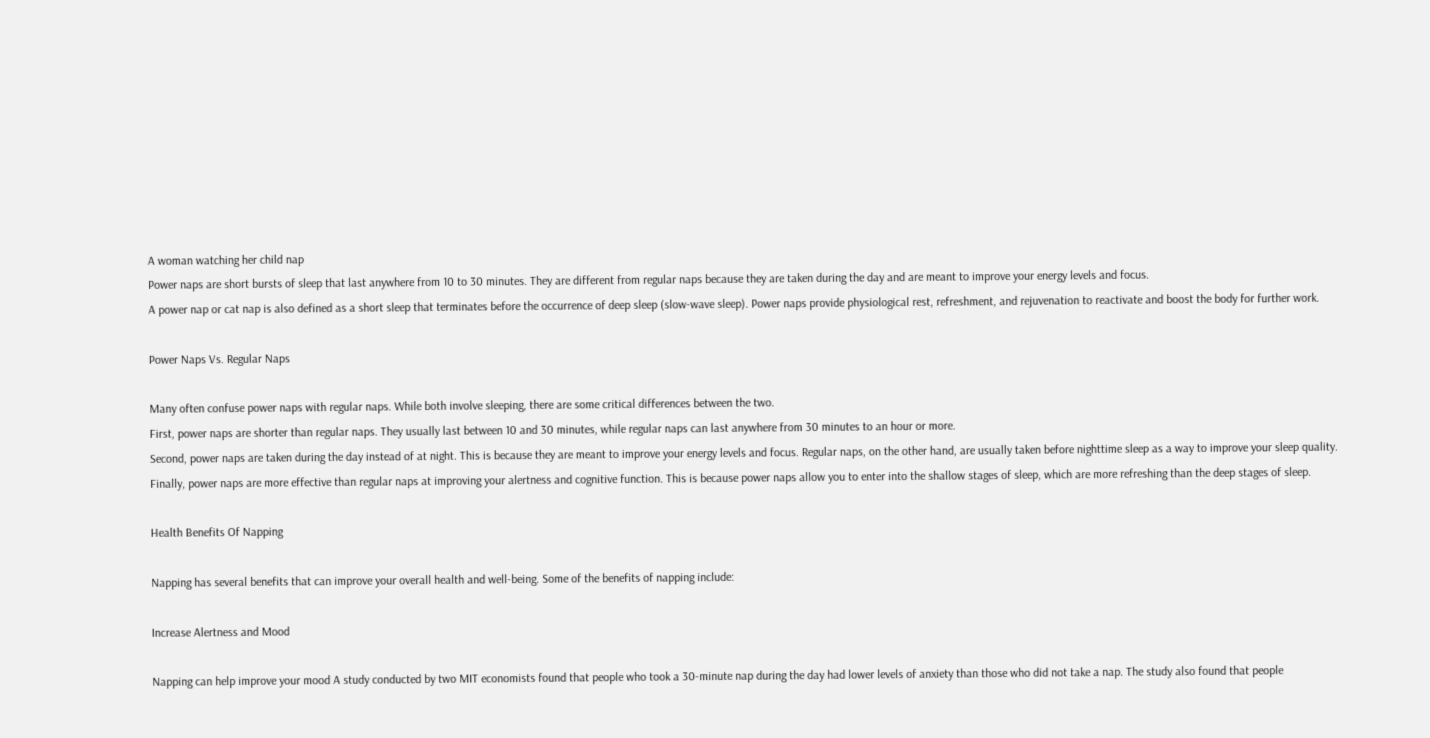A woman watching her child nap
Power naps are short bursts of sleep that last anywhere from 10 to 30 minutes. They are different from regular naps because they are taken during the day and are meant to improve your energy levels and focus.
A power nap or cat nap is also defined as a short sleep that terminates before the occurrence of deep sleep (slow-wave sleep). Power naps provide physiological rest, refreshment, and rejuvenation to reactivate and boost the body for further work.

Power Naps Vs. Regular Naps

Many often confuse power naps with regular naps. While both involve sleeping, there are some critical differences between the two.
First, power naps are shorter than regular naps. They usually last between 10 and 30 minutes, while regular naps can last anywhere from 30 minutes to an hour or more.
Second, power naps are taken during the day instead of at night. This is because they are meant to improve your energy levels and focus. Regular naps, on the other hand, are usually taken before nighttime sleep as a way to improve your sleep quality.
Finally, power naps are more effective than regular naps at improving your alertness and cognitive function. This is because power naps allow you to enter into the shallow stages of sleep, which are more refreshing than the deep stages of sleep.

Health Benefits Of Napping

Napping has several benefits that can improve your overall health and well-being. Some of the benefits of napping include:

Increase Alertness and Mood

Napping can help improve your mood A study conducted by two MIT economists found that people who took a 30-minute nap during the day had lower levels of anxiety than those who did not take a nap. The study also found that people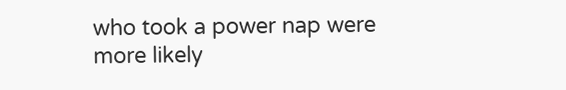who took a power nap were more likely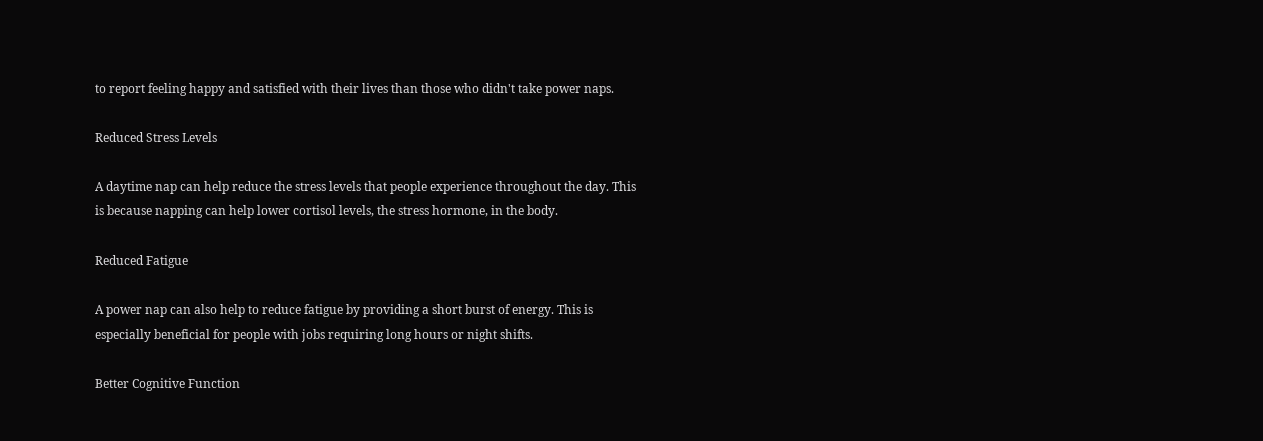to report feeling happy and satisfied with their lives than those who didn't take power naps.

Reduced Stress Levels

A daytime nap can help reduce the stress levels that people experience throughout the day. This is because napping can help lower cortisol levels, the stress hormone, in the body.

Reduced Fatigue

A power nap can also help to reduce fatigue by providing a short burst of energy. This is especially beneficial for people with jobs requiring long hours or night shifts.

Better Cognitive Function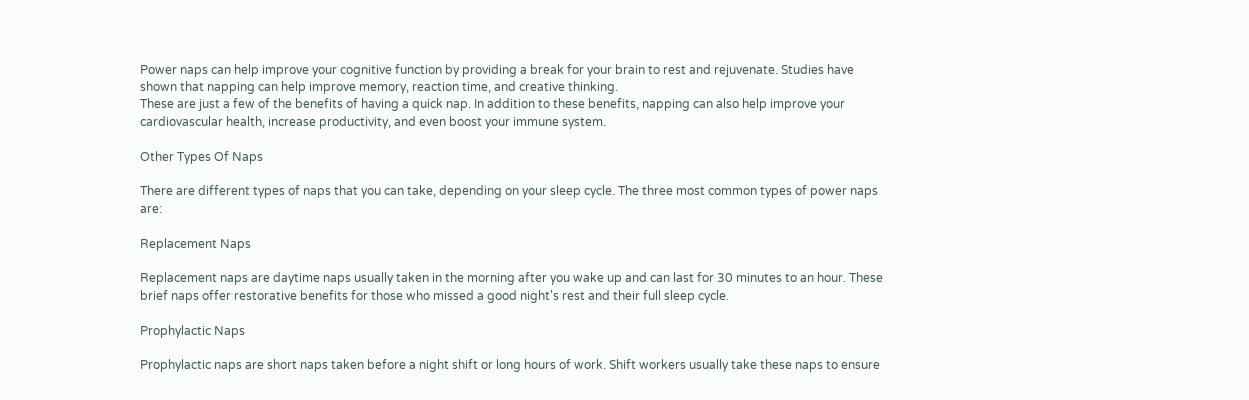Power naps can help improve your cognitive function by providing a break for your brain to rest and rejuvenate. Studies have shown that napping can help improve memory, reaction time, and creative thinking.
These are just a few of the benefits of having a quick nap. In addition to these benefits, napping can also help improve your cardiovascular health, increase productivity, and even boost your immune system.

Other Types Of Naps

There are different types of naps that you can take, depending on your sleep cycle. The three most common types of power naps are:

Replacement Naps

Replacement naps are daytime naps usually taken in the morning after you wake up and can last for 30 minutes to an hour. These brief naps offer restorative benefits for those who missed a good night's rest and their full sleep cycle.

Prophylactic Naps

Prophylactic naps are short naps taken before a night shift or long hours of work. Shift workers usually take these naps to ensure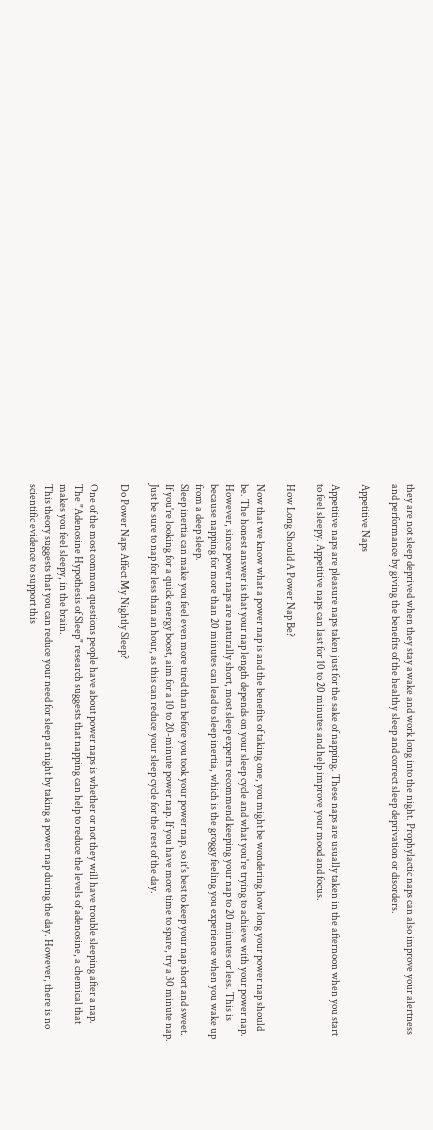they are not sleep deprived when they stay awake and work long into the night. Prophylactic naps can also improve your alertness and performance by giving the benefits of the healthy sleep and correct sleep deprivation or disorders.

Appetitive Naps

Appetitive naps are pleasure naps taken just for the sake of napping. These naps are usually taken in the afternoon when you start to feel sleepy. Appetitive naps can last for 10 to 20 minutes and help improve your mood and focus.

How Long Should A Power Nap Be?

Now that we know what a power nap is and the benefits of taking one, you might be wondering how long your power nap should be. The honest answer is that your nap length depends on your sleep cycle and what you're trying to achieve with your power nap.
However, since power naps are naturally short, most sleep experts recommend keeping your nap to 20 minutes or less. This is because napping for more than 20 minutes can lead to sleep inertia, which is the groggy feeling you experience when you wake up from a deep sleep.
Sleep inertia can make you feel even more tired than before you took your power nap, so it's best to keep your nap short and sweet. If you're looking for a quick energy boost, aim for a 10 to 20-minute power nap. If you have more time to spare, try a 30 minute nap. Just be sure to nap for less than an hour, as this can reduce your sleep cycle for the rest of the day.

Do Power Naps Affect My Nightly Sleep?

One of the most common questions people have about power naps is whether or not they will have trouble sleeping after a nap. The "Adenosine Hypothesis of Sleep" research suggests that napping can help to reduce the levels of adenosine, a chemical that makes you feel sleepy, in the brain.
This theory suggests that you can reduce your need for sleep at night by taking a power nap during the day. However, there is no scientific evidence to support this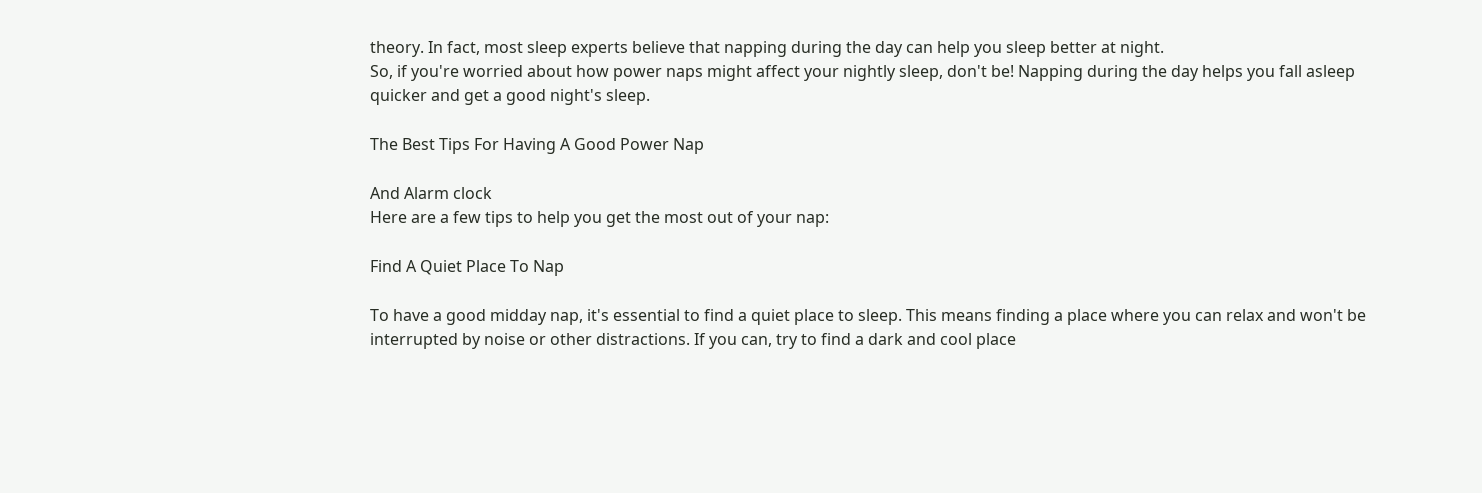theory. In fact, most sleep experts believe that napping during the day can help you sleep better at night.
So, if you're worried about how power naps might affect your nightly sleep, don't be! Napping during the day helps you fall asleep quicker and get a good night's sleep.

The Best Tips For Having A Good Power Nap

And Alarm clock
Here are a few tips to help you get the most out of your nap:

Find A Quiet Place To Nap

To have a good midday nap, it's essential to find a quiet place to sleep. This means finding a place where you can relax and won't be interrupted by noise or other distractions. If you can, try to find a dark and cool place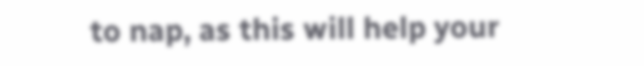to nap, as this will help your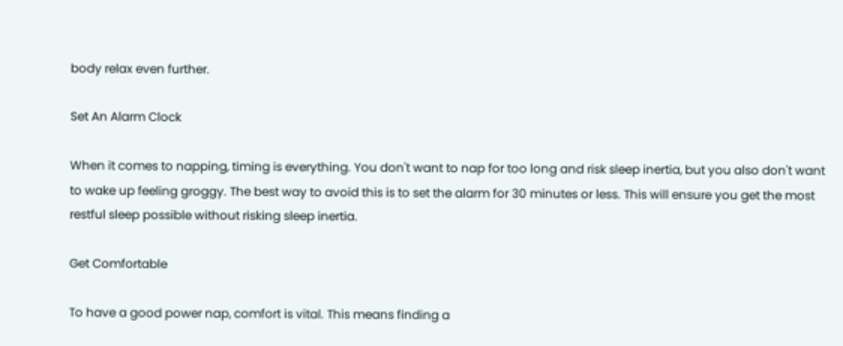body relax even further.

Set An Alarm Clock

When it comes to napping, timing is everything. You don't want to nap for too long and risk sleep inertia, but you also don't want to wake up feeling groggy. The best way to avoid this is to set the alarm for 30 minutes or less. This will ensure you get the most restful sleep possible without risking sleep inertia.

Get Comfortable

To have a good power nap, comfort is vital. This means finding a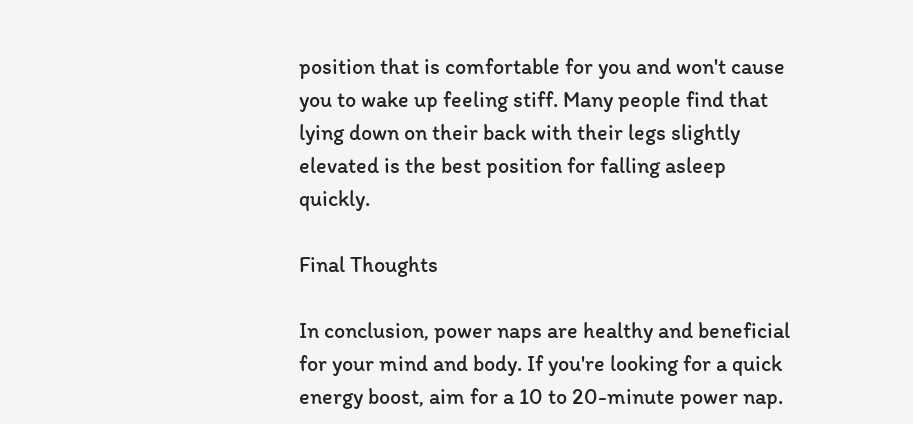position that is comfortable for you and won't cause you to wake up feeling stiff. Many people find that lying down on their back with their legs slightly elevated is the best position for falling asleep quickly.

Final Thoughts

In conclusion, power naps are healthy and beneficial for your mind and body. If you're looking for a quick energy boost, aim for a 10 to 20-minute power nap.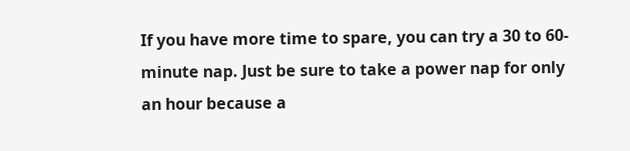If you have more time to spare, you can try a 30 to 60-minute nap. Just be sure to take a power nap for only an hour because a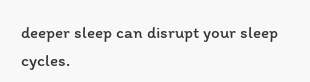deeper sleep can disrupt your sleep cycles.